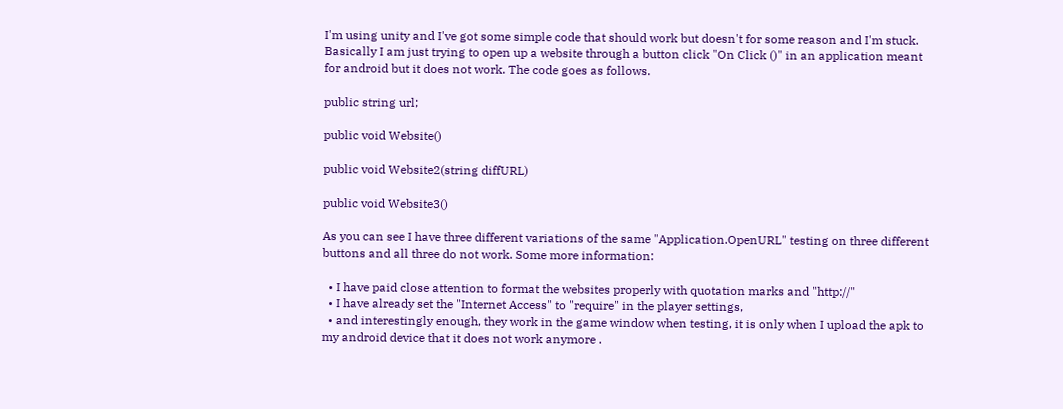I'm using unity and I've got some simple code that should work but doesn't for some reason and I'm stuck. Basically I am just trying to open up a website through a button click "On Click ()" in an application meant for android but it does not work. The code goes as follows.

public string url;

public void Website()

public void Website2(string diffURL)

public void Website3()

As you can see I have three different variations of the same "Application.OpenURL" testing on three different buttons and all three do not work. Some more information:

  • I have paid close attention to format the websites properly with quotation marks and "http://"
  • I have already set the "Internet Access" to "require" in the player settings,
  • and interestingly enough, they work in the game window when testing, it is only when I upload the apk to my android device that it does not work anymore .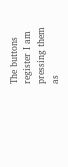The buttons register I am pressing them as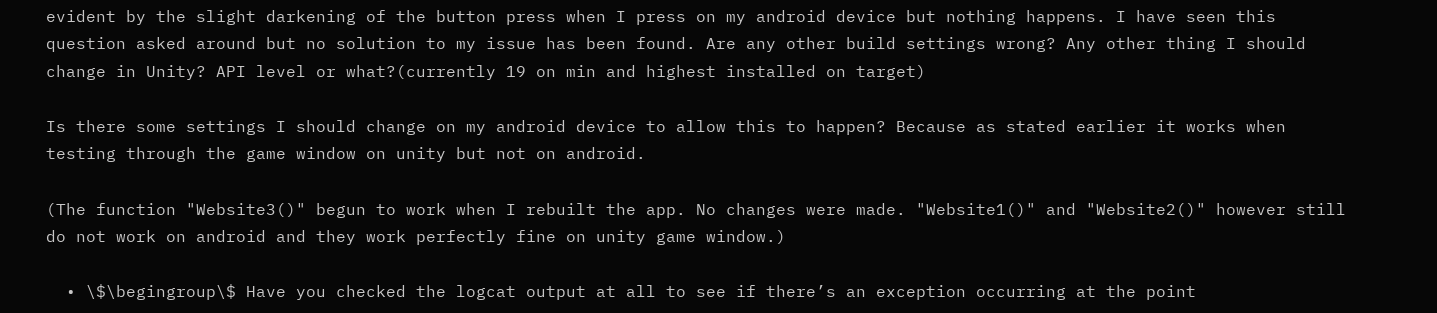evident by the slight darkening of the button press when I press on my android device but nothing happens. I have seen this question asked around but no solution to my issue has been found. Are any other build settings wrong? Any other thing I should change in Unity? API level or what?(currently 19 on min and highest installed on target)

Is there some settings I should change on my android device to allow this to happen? Because as stated earlier it works when testing through the game window on unity but not on android.

(The function "Website3()" begun to work when I rebuilt the app. No changes were made. "Website1()" and "Website2()" however still do not work on android and they work perfectly fine on unity game window.)

  • \$\begingroup\$ Have you checked the logcat output at all to see if there’s an exception occurring at the point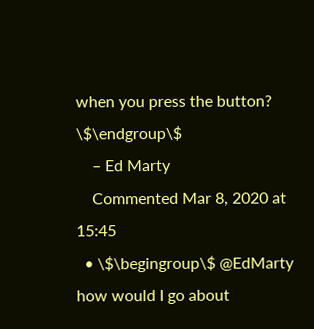when you press the button? \$\endgroup\$
    – Ed Marty
    Commented Mar 8, 2020 at 15:45
  • \$\begingroup\$ @EdMarty how would I go about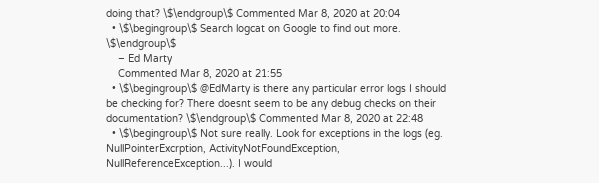doing that? \$\endgroup\$ Commented Mar 8, 2020 at 20:04
  • \$\begingroup\$ Search logcat on Google to find out more. \$\endgroup\$
    – Ed Marty
    Commented Mar 8, 2020 at 21:55
  • \$\begingroup\$ @EdMarty is there any particular error logs I should be checking for? There doesnt seem to be any debug checks on their documentation? \$\endgroup\$ Commented Mar 8, 2020 at 22:48
  • \$\begingroup\$ Not sure really. Look for exceptions in the logs (eg. NullPointerExcrption, ActivityNotFoundException, NullReferenceException...). I would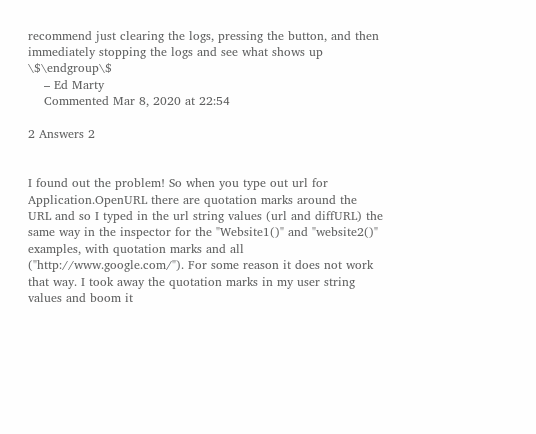recommend just clearing the logs, pressing the button, and then immediately stopping the logs and see what shows up \$\endgroup\$
    – Ed Marty
    Commented Mar 8, 2020 at 22:54

2 Answers 2


I found out the problem! So when you type out url for Application.OpenURL there are quotation marks around the URL and so I typed in the url string values (url and diffURL) the same way in the inspector for the "Website1()" and "website2()" examples, with quotation marks and all ("http://www.google.com/"). For some reason it does not work that way. I took away the quotation marks in my user string values and boom it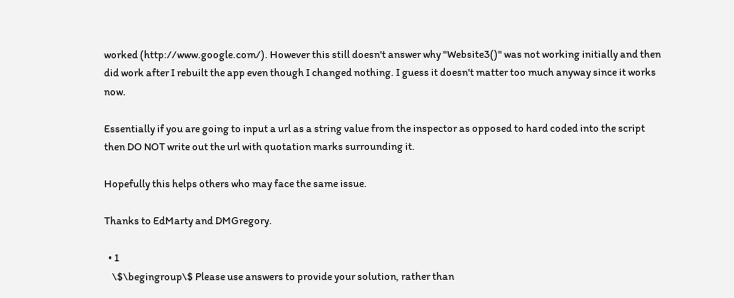worked (http://www.google.com/). However this still doesn't answer why "Website3()" was not working initially and then did work after I rebuilt the app even though I changed nothing. I guess it doesn't matter too much anyway since it works now.

Essentially if you are going to input a url as a string value from the inspector as opposed to hard coded into the script then DO NOT write out the url with quotation marks surrounding it.

Hopefully this helps others who may face the same issue.

Thanks to EdMarty and DMGregory.

  • 1
    \$\begingroup\$ Please use answers to provide your solution, rather than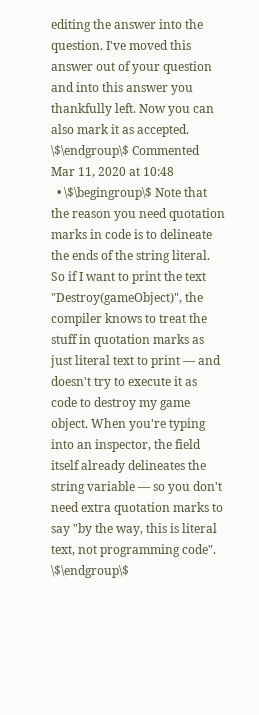editing the answer into the question. I've moved this answer out of your question and into this answer you thankfully left. Now you can also mark it as accepted. \$\endgroup\$ Commented Mar 11, 2020 at 10:48
  • \$\begingroup\$ Note that the reason you need quotation marks in code is to delineate the ends of the string literal. So if I want to print the text "Destroy(gameObject)", the compiler knows to treat the stuff in quotation marks as just literal text to print — and doesn't try to execute it as code to destroy my game object. When you're typing into an inspector, the field itself already delineates the string variable — so you don't need extra quotation marks to say "by the way, this is literal text, not programming code". \$\endgroup\$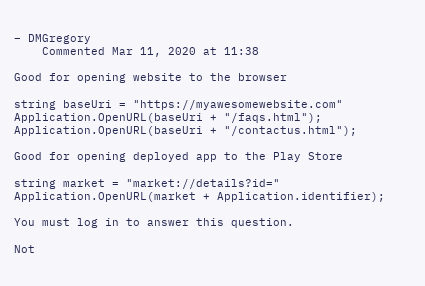– DMGregory
    Commented Mar 11, 2020 at 11:38

Good for opening website to the browser

string baseUri = "https://myawesomewebsite.com"
Application.OpenURL(baseUri + "/faqs.html");
Application.OpenURL(baseUri + "/contactus.html");

Good for opening deployed app to the Play Store

string market = "market://details?id="
Application.OpenURL(market + Application.identifier);

You must log in to answer this question.

Not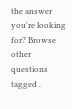the answer you're looking for? Browse other questions tagged .